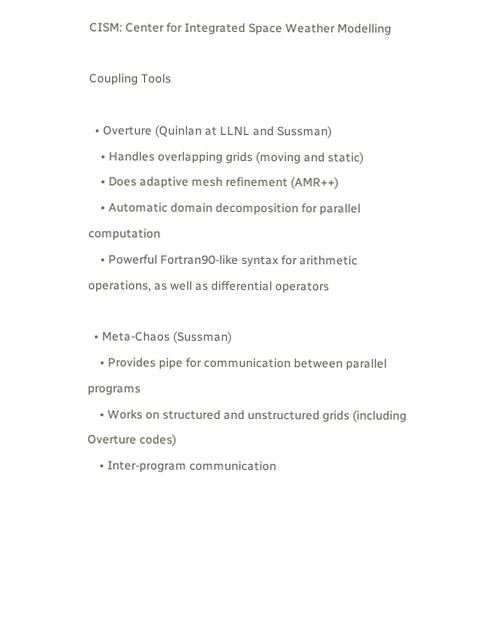CISM: Center for Integrated Space Weather Modelling

Coupling Tools

  • Overture (Quinlan at LLNL and Sussman)
    • Handles overlapping grids (moving and static)
    • Does adaptive mesh refinement (AMR++)
    • Automatic domain decomposition for parallel computation
    • Powerful Fortran90-like syntax for arithmetic operations, as well as differential operators

  • Meta-Chaos (Sussman)
    • Provides pipe for communication between parallel programs
    • Works on structured and unstructured grids (including Overture codes)
    • Inter-program communication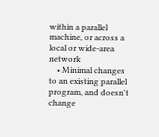within a parallel machine, or across a local or wide-area network
    • Minimal changes to an existing parallel program, and doesn't change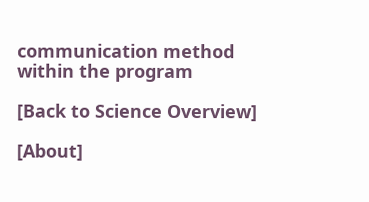communication method within the program

[Back to Science Overview]

[About]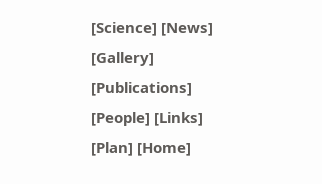[Science] [News] [Gallery] [Publications] [People] [Links] [Plan] [Home]